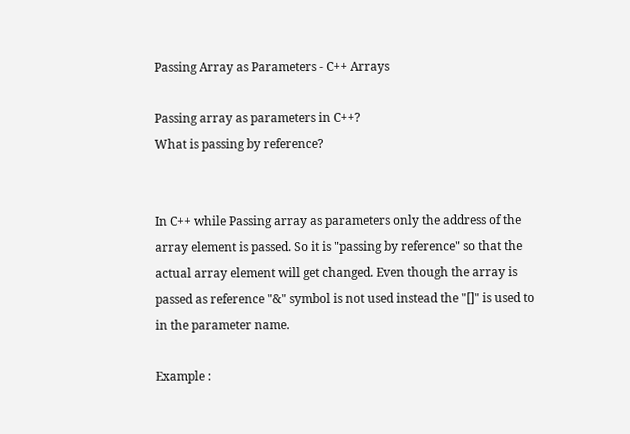Passing Array as Parameters - C++ Arrays

Passing array as parameters in C++?
What is passing by reference?


In C++ while Passing array as parameters only the address of the array element is passed. So it is "passing by reference" so that the actual array element will get changed. Even though the array is passed as reference "&" symbol is not used instead the "[]" is used to in the parameter name.

Example :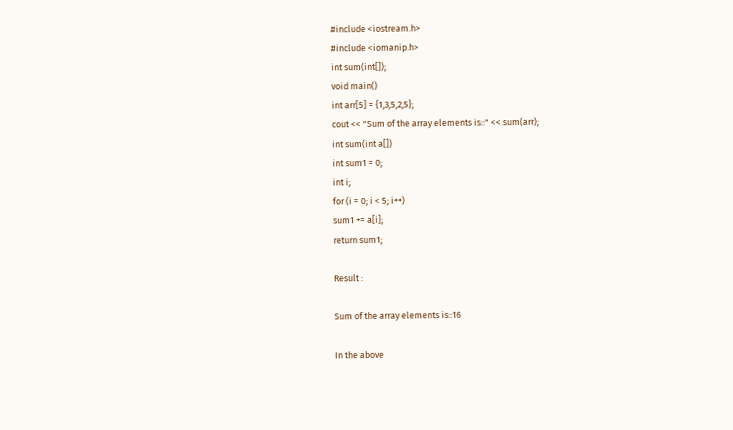#include <iostream.h>
#include <iomanip.h>
int sum(int[]);
void main()
int arr[5] = {1,3,5,2,5};
cout << "Sum of the array elements is::" << sum(arr);
int sum(int a[])
int sum1 = 0;
int i;
for (i = 0; i < 5; i++)
sum1 += a[i];
return sum1;

Result :

Sum of the array elements is::16

In the above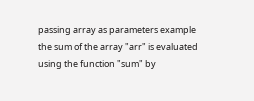passing array as parameters example the sum of the array "arr" is evaluated using the function "sum" by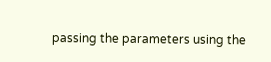passing the parameters using the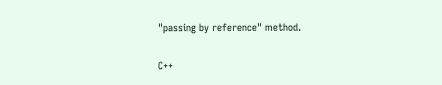"passing by reference" method.

C++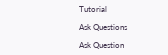Tutorial

Ask Questions

Ask Question